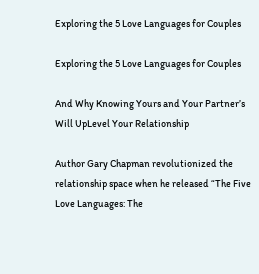Exploring the 5 Love Languages for Couples

Exploring the 5 Love Languages for Couples

And Why Knowing Yours and Your Partner’s Will UpLevel Your Relationship

Author Gary Chapman revolutionized the relationship space when he released “The Five Love Languages: The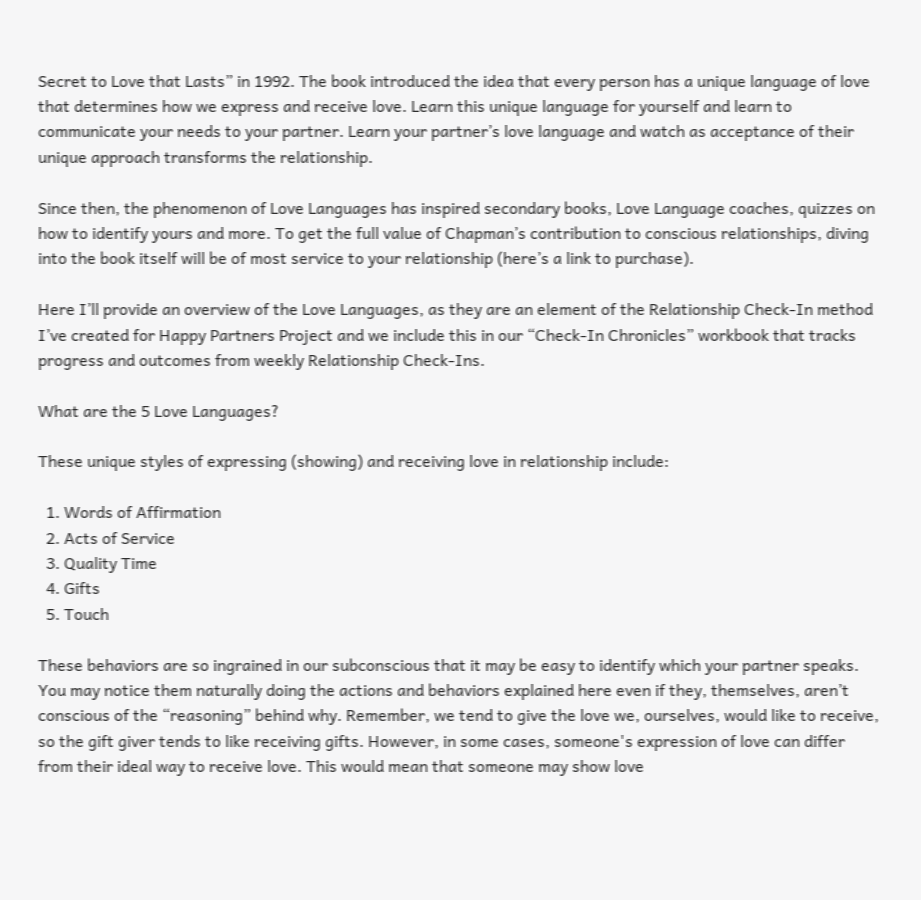Secret to Love that Lasts” in 1992. The book introduced the idea that every person has a unique language of love that determines how we express and receive love. Learn this unique language for yourself and learn to communicate your needs to your partner. Learn your partner’s love language and watch as acceptance of their unique approach transforms the relationship.

Since then, the phenomenon of Love Languages has inspired secondary books, Love Language coaches, quizzes on how to identify yours and more. To get the full value of Chapman’s contribution to conscious relationships, diving into the book itself will be of most service to your relationship (here’s a link to purchase).

Here I’ll provide an overview of the Love Languages, as they are an element of the Relationship Check-In method I’ve created for Happy Partners Project and we include this in our “Check-In Chronicles” workbook that tracks progress and outcomes from weekly Relationship Check-Ins.

What are the 5 Love Languages?

These unique styles of expressing (showing) and receiving love in relationship include:

  1. Words of Affirmation
  2. Acts of Service
  3. Quality Time
  4. Gifts
  5. Touch

These behaviors are so ingrained in our subconscious that it may be easy to identify which your partner speaks. You may notice them naturally doing the actions and behaviors explained here even if they, themselves, aren’t conscious of the “reasoning” behind why. Remember, we tend to give the love we, ourselves, would like to receive, so the gift giver tends to like receiving gifts. However, in some cases, someone's expression of love can differ from their ideal way to receive love. This would mean that someone may show love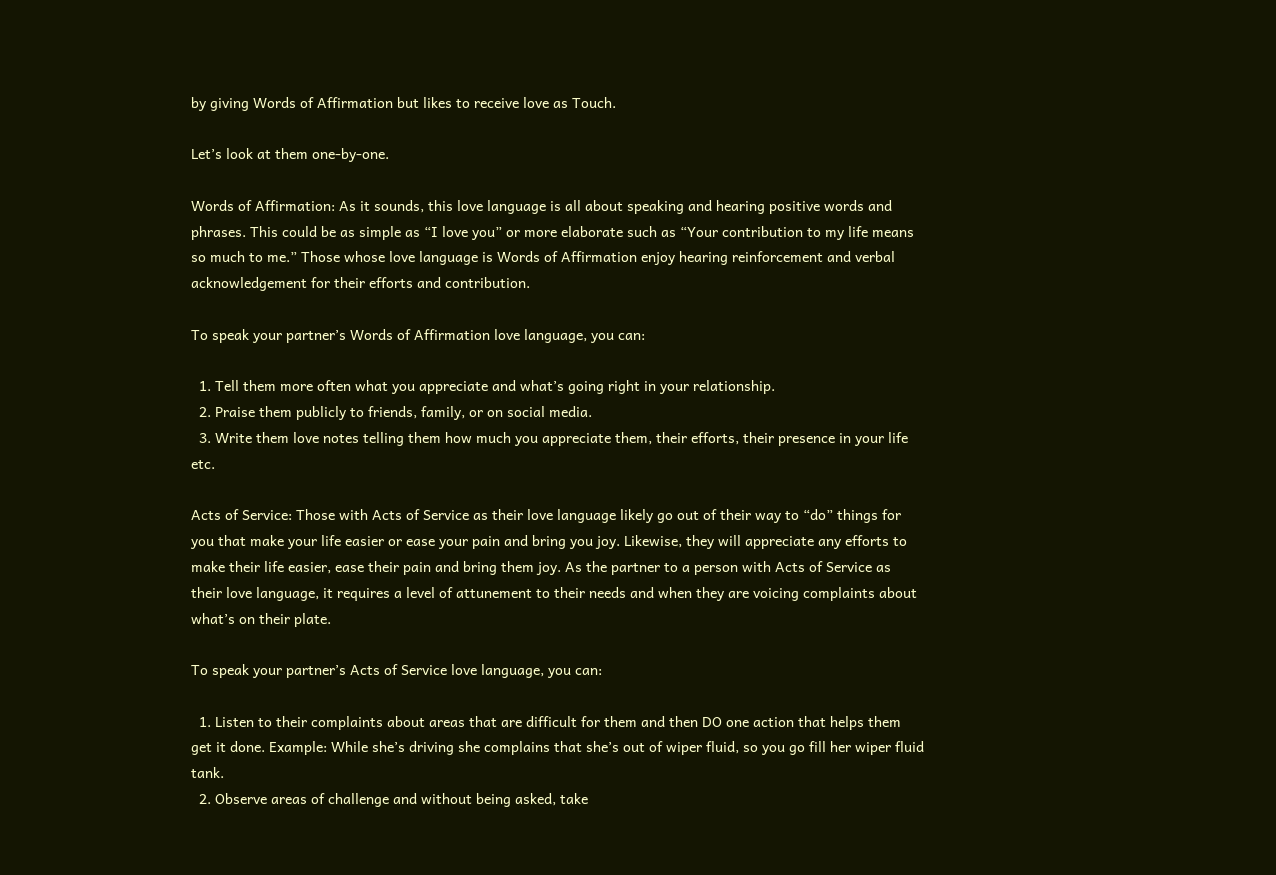by giving Words of Affirmation but likes to receive love as Touch.

Let’s look at them one-by-one.

Words of Affirmation: As it sounds, this love language is all about speaking and hearing positive words and phrases. This could be as simple as “I love you” or more elaborate such as “Your contribution to my life means so much to me.” Those whose love language is Words of Affirmation enjoy hearing reinforcement and verbal acknowledgement for their efforts and contribution.

To speak your partner’s Words of Affirmation love language, you can:

  1. Tell them more often what you appreciate and what’s going right in your relationship.
  2. Praise them publicly to friends, family, or on social media.
  3. Write them love notes telling them how much you appreciate them, their efforts, their presence in your life etc.

Acts of Service: Those with Acts of Service as their love language likely go out of their way to “do” things for you that make your life easier or ease your pain and bring you joy. Likewise, they will appreciate any efforts to make their life easier, ease their pain and bring them joy. As the partner to a person with Acts of Service as their love language, it requires a level of attunement to their needs and when they are voicing complaints about what’s on their plate.

To speak your partner’s Acts of Service love language, you can:

  1. Listen to their complaints about areas that are difficult for them and then DO one action that helps them get it done. Example: While she’s driving she complains that she’s out of wiper fluid, so you go fill her wiper fluid tank.
  2. Observe areas of challenge and without being asked, take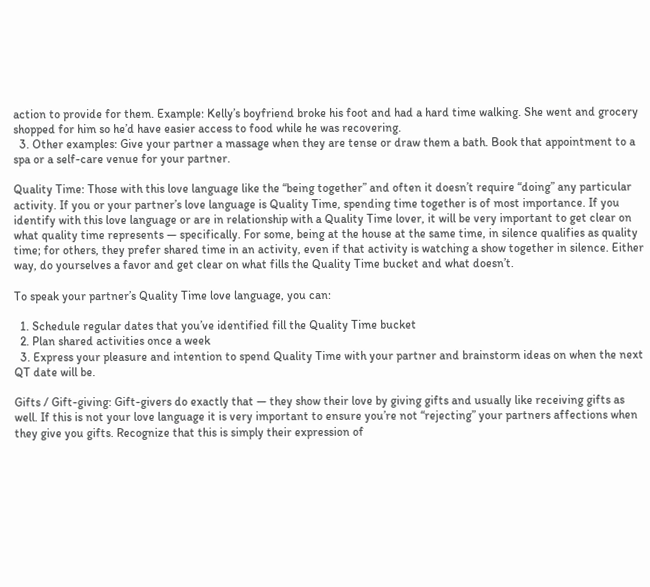action to provide for them. Example: Kelly’s boyfriend broke his foot and had a hard time walking. She went and grocery shopped for him so he’d have easier access to food while he was recovering.
  3. Other examples: Give your partner a massage when they are tense or draw them a bath. Book that appointment to a spa or a self-care venue for your partner.

Quality Time: Those with this love language like the “being together” and often it doesn’t require “doing” any particular activity. If you or your partner’s love language is Quality Time, spending time together is of most importance. If you identify with this love language or are in relationship with a Quality Time lover, it will be very important to get clear on what quality time represents — specifically. For some, being at the house at the same time, in silence qualifies as quality time; for others, they prefer shared time in an activity, even if that activity is watching a show together in silence. Either way, do yourselves a favor and get clear on what fills the Quality Time bucket and what doesn’t.

To speak your partner’s Quality Time love language, you can:

  1. Schedule regular dates that you’ve identified fill the Quality Time bucket
  2. Plan shared activities once a week
  3. Express your pleasure and intention to spend Quality Time with your partner and brainstorm ideas on when the next QT date will be.

Gifts / Gift-giving: Gift-givers do exactly that — they show their love by giving gifts and usually like receiving gifts as well. If this is not your love language it is very important to ensure you’re not “rejecting” your partners affections when they give you gifts. Recognize that this is simply their expression of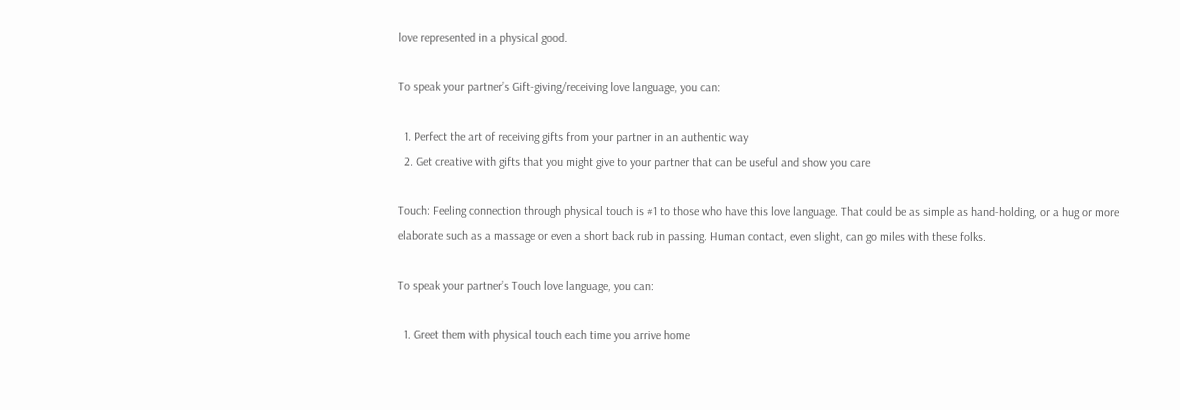love represented in a physical good.

To speak your partner’s Gift-giving/receiving love language, you can:

  1. Perfect the art of receiving gifts from your partner in an authentic way
  2. Get creative with gifts that you might give to your partner that can be useful and show you care

Touch: Feeling connection through physical touch is #1 to those who have this love language. That could be as simple as hand-holding, or a hug or more elaborate such as a massage or even a short back rub in passing. Human contact, even slight, can go miles with these folks.

To speak your partner’s Touch love language, you can:

  1. Greet them with physical touch each time you arrive home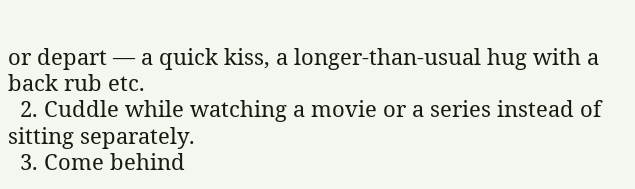or depart — a quick kiss, a longer-than-usual hug with a back rub etc.
  2. Cuddle while watching a movie or a series instead of sitting separately.
  3. Come behind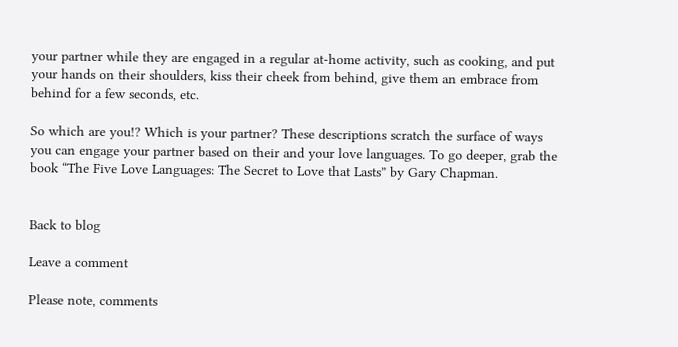your partner while they are engaged in a regular at-home activity, such as cooking, and put your hands on their shoulders, kiss their cheek from behind, give them an embrace from behind for a few seconds, etc.

So which are you!? Which is your partner? These descriptions scratch the surface of ways you can engage your partner based on their and your love languages. To go deeper, grab the book “The Five Love Languages: The Secret to Love that Lasts” by Gary Chapman.


Back to blog

Leave a comment

Please note, comments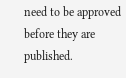need to be approved before they are published.